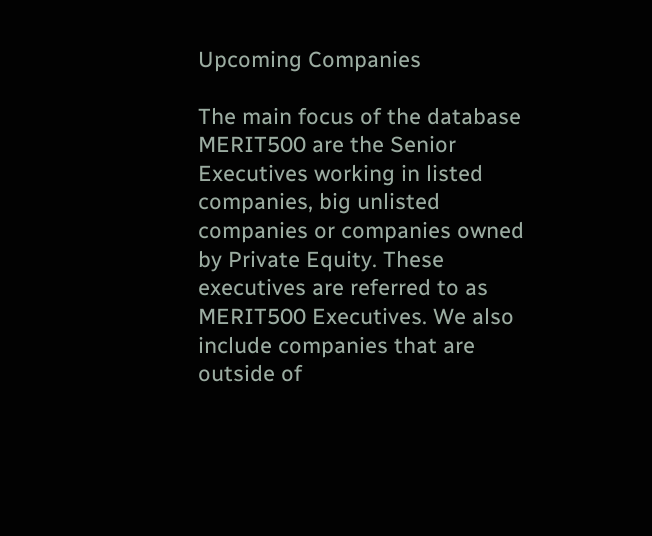Upcoming Companies

The main focus of the database MERIT500 are the Senior Executives working in listed companies, big unlisted companies or companies owned by Private Equity. These executives are referred to as MERIT500 Executives. We also include companies that are outside of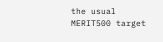the usual MERIT500 target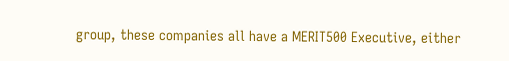group, these companies all have a MERIT500 Executive, either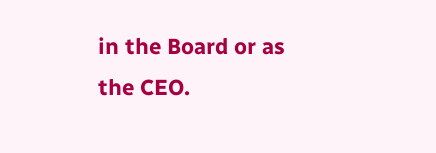in the Board or as the CEO.